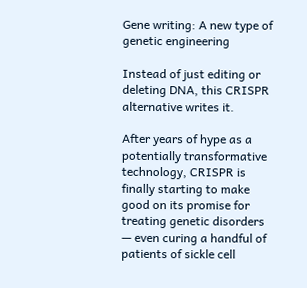Gene writing: A new type of genetic engineering

Instead of just editing or deleting DNA, this CRISPR alternative writes it.

After years of hype as a potentially transformative technology, CRISPR is finally starting to make good on its promise for treating genetic disorders — even curing a handful of patients of sickle cell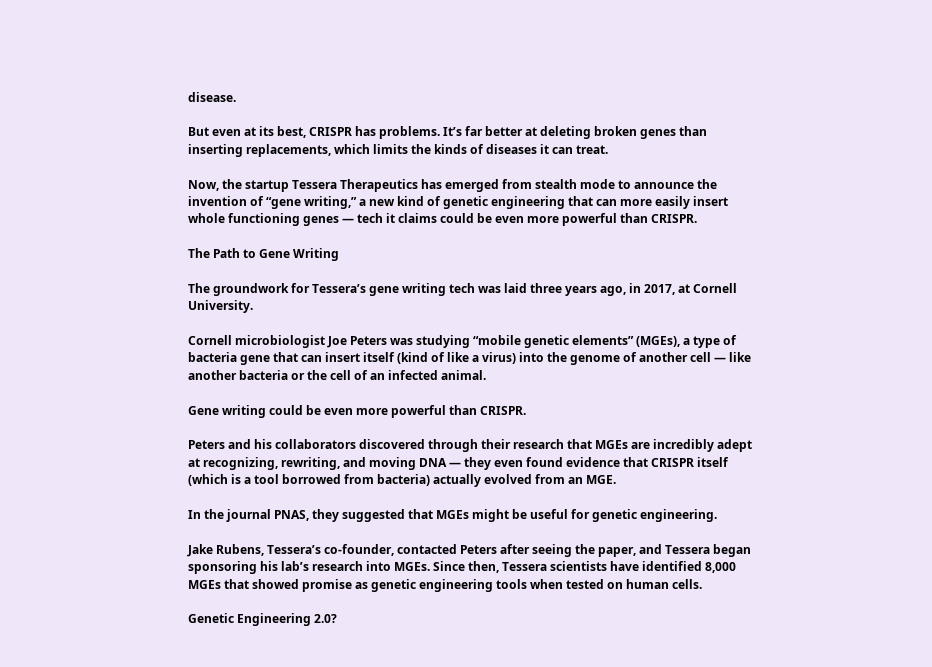disease.

But even at its best, CRISPR has problems. It’s far better at deleting broken genes than inserting replacements, which limits the kinds of diseases it can treat.

Now, the startup Tessera Therapeutics has emerged from stealth mode to announce the invention of “gene writing,” a new kind of genetic engineering that can more easily insert whole functioning genes — tech it claims could be even more powerful than CRISPR.

The Path to Gene Writing

The groundwork for Tessera’s gene writing tech was laid three years ago, in 2017, at Cornell University.

Cornell microbiologist Joe Peters was studying “mobile genetic elements” (MGEs), a type of bacteria gene that can insert itself (kind of like a virus) into the genome of another cell — like another bacteria or the cell of an infected animal.

Gene writing could be even more powerful than CRISPR.

Peters and his collaborators discovered through their research that MGEs are incredibly adept at recognizing, rewriting, and moving DNA — they even found evidence that CRISPR itself (which is a tool borrowed from bacteria) actually evolved from an MGE.

In the journal PNAS, they suggested that MGEs might be useful for genetic engineering.

Jake Rubens, Tessera’s co-founder, contacted Peters after seeing the paper, and Tessera began sponsoring his lab’s research into MGEs. Since then, Tessera scientists have identified 8,000 MGEs that showed promise as genetic engineering tools when tested on human cells.

Genetic Engineering 2.0?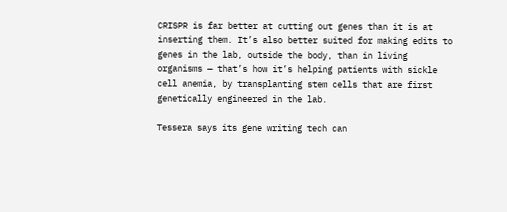CRISPR is far better at cutting out genes than it is at inserting them. It’s also better suited for making edits to genes in the lab, outside the body, than in living organisms — that’s how it’s helping patients with sickle cell anemia, by transplanting stem cells that are first genetically engineered in the lab.

Tessera says its gene writing tech can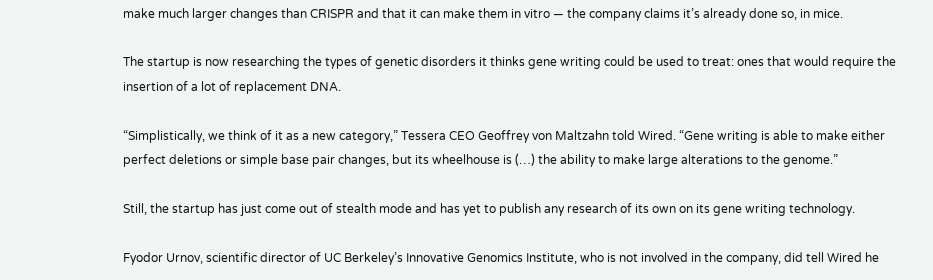make much larger changes than CRISPR and that it can make them in vitro — the company claims it’s already done so, in mice.

The startup is now researching the types of genetic disorders it thinks gene writing could be used to treat: ones that would require the insertion of a lot of replacement DNA.

“Simplistically, we think of it as a new category,” Tessera CEO Geoffrey von Maltzahn told Wired. “Gene writing is able to make either perfect deletions or simple base pair changes, but its wheelhouse is (…) the ability to make large alterations to the genome.”

Still, the startup has just come out of stealth mode and has yet to publish any research of its own on its gene writing technology.

Fyodor Urnov, scientific director of UC Berkeley’s Innovative Genomics Institute, who is not involved in the company, did tell Wired he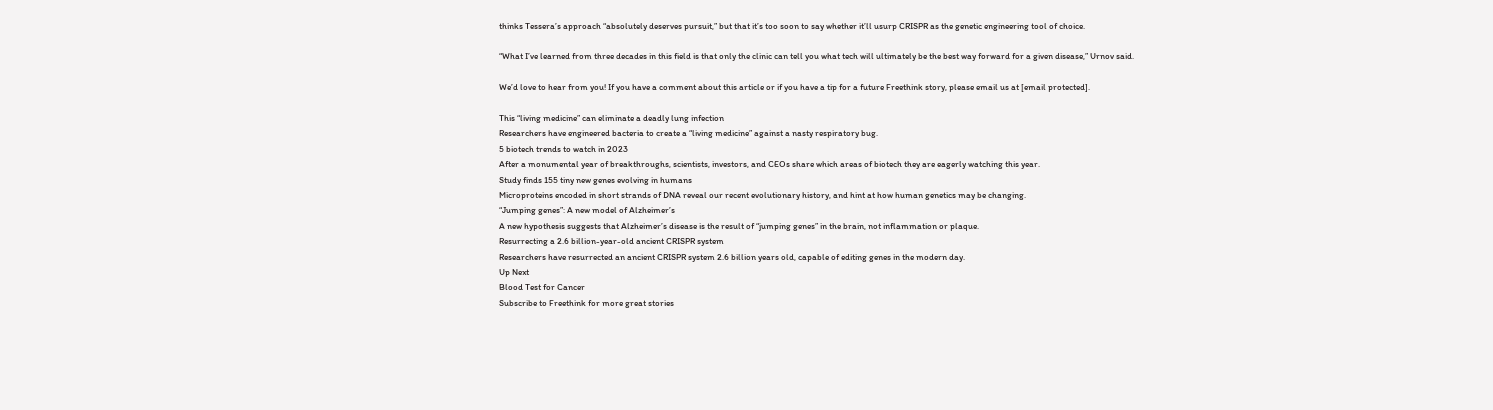thinks Tessera’s approach “absolutely deserves pursuit,” but that it’s too soon to say whether it’ll usurp CRISPR as the genetic engineering tool of choice.

“What I’ve learned from three decades in this field is that only the clinic can tell you what tech will ultimately be the best way forward for a given disease,” Urnov said.

We’d love to hear from you! If you have a comment about this article or if you have a tip for a future Freethink story, please email us at [email protected].

This “living medicine” can eliminate a deadly lung infection
Researchers have engineered bacteria to create a “living medicine” against a nasty respiratory bug.
5 biotech trends to watch in 2023
After a monumental year of breakthroughs, scientists, investors, and CEOs share which areas of biotech they are eagerly watching this year.
Study finds 155 tiny new genes evolving in humans
Microproteins encoded in short strands of DNA reveal our recent evolutionary history, and hint at how human genetics may be changing.
“Jumping genes”: A new model of Alzheimer’s
A new hypothesis suggests that Alzheimer’s disease is the result of “jumping genes” in the brain, not inflammation or plaque.
Resurrecting a 2.6 billion-year-old ancient CRISPR system
Researchers have resurrected an ancient CRISPR system 2.6 billion years old, capable of editing genes in the modern day.
Up Next
Blood Test for Cancer
Subscribe to Freethink for more great stories